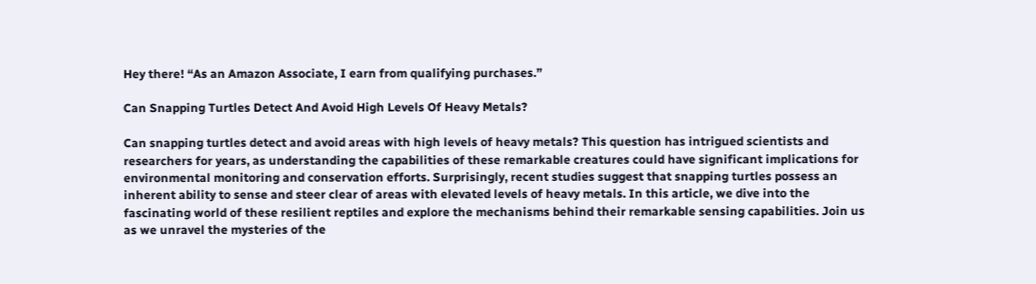Hey there! “As an Amazon Associate, I earn from qualifying purchases.”

Can Snapping Turtles Detect And Avoid High Levels Of Heavy Metals?

Can snapping turtles detect and avoid areas with high levels of heavy metals? This question has intrigued scientists and researchers for years, as understanding the capabilities of these remarkable creatures could have significant implications for environmental monitoring and conservation efforts. Surprisingly, recent studies suggest that snapping turtles possess an inherent ability to sense and steer clear of areas with elevated levels of heavy metals. In this article, we dive into the fascinating world of these resilient reptiles and explore the mechanisms behind their remarkable sensing capabilities. Join us as we unravel the mysteries of the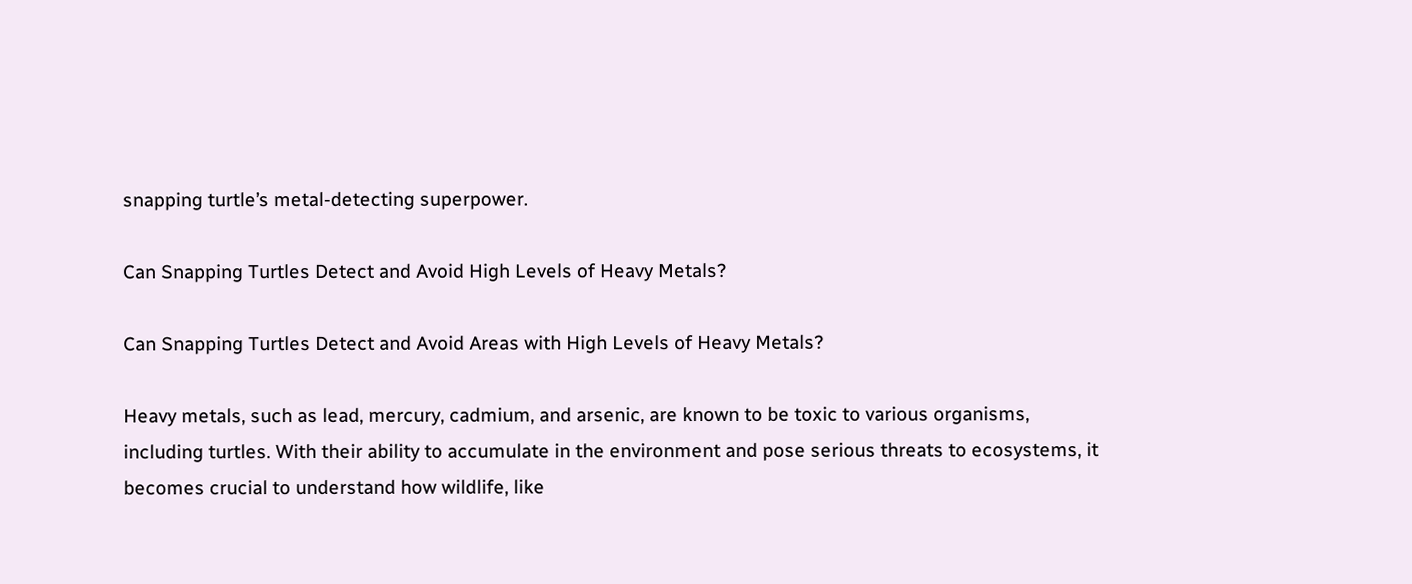snapping turtle’s metal-detecting superpower.

Can Snapping Turtles Detect and Avoid High Levels of Heavy Metals?

Can Snapping Turtles Detect and Avoid Areas with High Levels of Heavy Metals?

Heavy metals, such as lead, mercury, cadmium, and arsenic, are known to be toxic to various organisms, including turtles. With their ability to accumulate in the environment and pose serious threats to ecosystems, it becomes crucial to understand how wildlife, like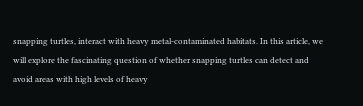snapping turtles, interact with heavy metal-contaminated habitats. In this article, we will explore the fascinating question of whether snapping turtles can detect and avoid areas with high levels of heavy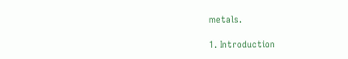metals.

1. Introduction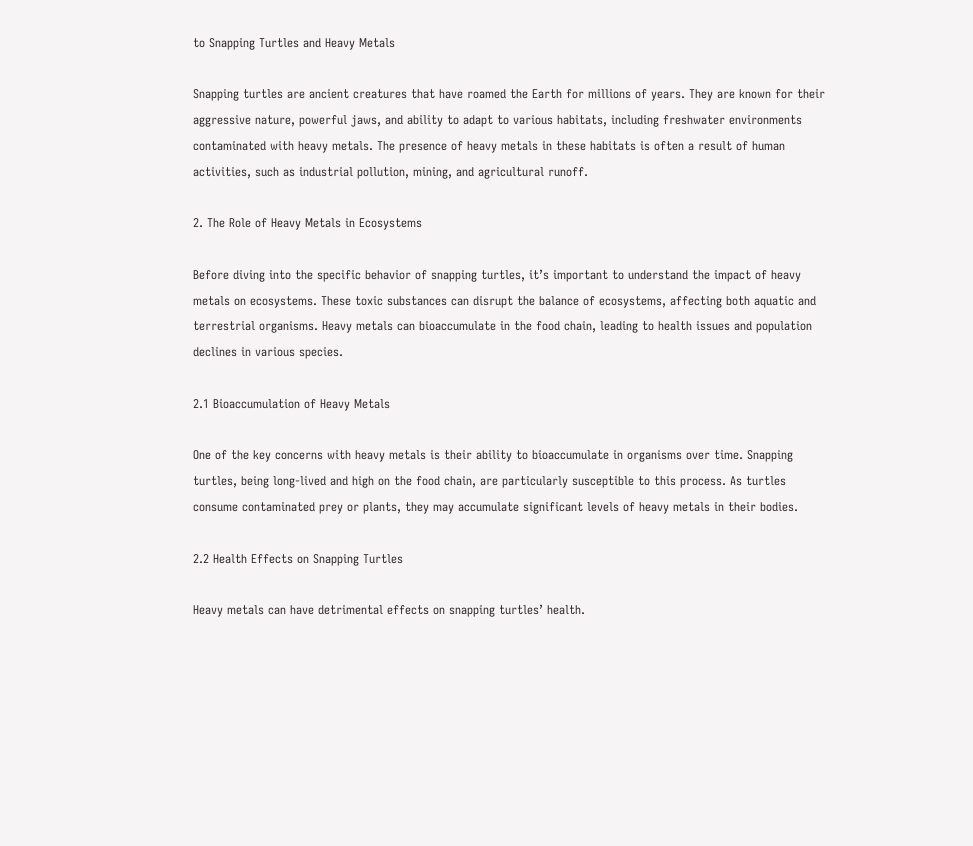to Snapping Turtles and Heavy Metals

Snapping turtles are ancient creatures that have roamed the Earth for millions of years. They are known for their aggressive nature, powerful jaws, and ability to adapt to various habitats, including freshwater environments contaminated with heavy metals. The presence of heavy metals in these habitats is often a result of human activities, such as industrial pollution, mining, and agricultural runoff.

2. The Role of Heavy Metals in Ecosystems

Before diving into the specific behavior of snapping turtles, it’s important to understand the impact of heavy metals on ecosystems. These toxic substances can disrupt the balance of ecosystems, affecting both aquatic and terrestrial organisms. Heavy metals can bioaccumulate in the food chain, leading to health issues and population declines in various species.

2.1 Bioaccumulation of Heavy Metals

One of the key concerns with heavy metals is their ability to bioaccumulate in organisms over time. Snapping turtles, being long-lived and high on the food chain, are particularly susceptible to this process. As turtles consume contaminated prey or plants, they may accumulate significant levels of heavy metals in their bodies.

2.2 Health Effects on Snapping Turtles

Heavy metals can have detrimental effects on snapping turtles’ health.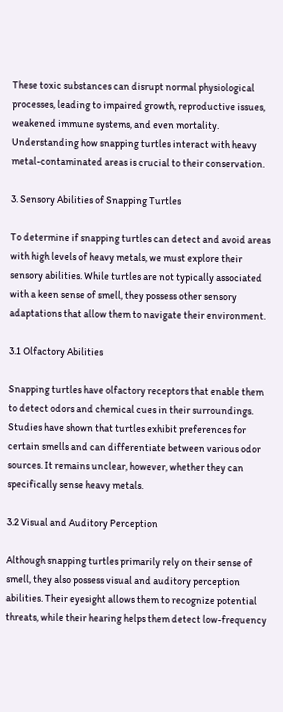These toxic substances can disrupt normal physiological processes, leading to impaired growth, reproductive issues, weakened immune systems, and even mortality. Understanding how snapping turtles interact with heavy metal-contaminated areas is crucial to their conservation.

3. Sensory Abilities of Snapping Turtles

To determine if snapping turtles can detect and avoid areas with high levels of heavy metals, we must explore their sensory abilities. While turtles are not typically associated with a keen sense of smell, they possess other sensory adaptations that allow them to navigate their environment.

3.1 Olfactory Abilities

Snapping turtles have olfactory receptors that enable them to detect odors and chemical cues in their surroundings. Studies have shown that turtles exhibit preferences for certain smells and can differentiate between various odor sources. It remains unclear, however, whether they can specifically sense heavy metals.

3.2 Visual and Auditory Perception

Although snapping turtles primarily rely on their sense of smell, they also possess visual and auditory perception abilities. Their eyesight allows them to recognize potential threats, while their hearing helps them detect low-frequency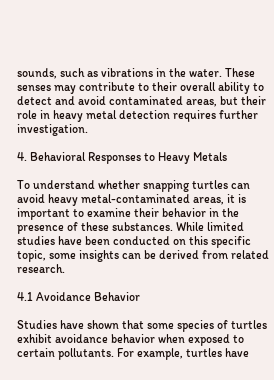sounds, such as vibrations in the water. These senses may contribute to their overall ability to detect and avoid contaminated areas, but their role in heavy metal detection requires further investigation.

4. Behavioral Responses to Heavy Metals

To understand whether snapping turtles can avoid heavy metal-contaminated areas, it is important to examine their behavior in the presence of these substances. While limited studies have been conducted on this specific topic, some insights can be derived from related research.

4.1 Avoidance Behavior

Studies have shown that some species of turtles exhibit avoidance behavior when exposed to certain pollutants. For example, turtles have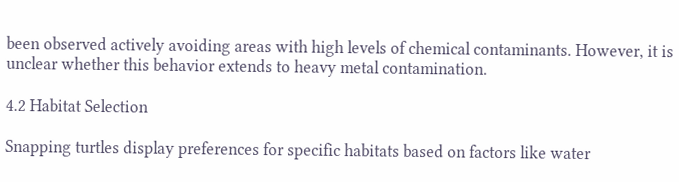been observed actively avoiding areas with high levels of chemical contaminants. However, it is unclear whether this behavior extends to heavy metal contamination.

4.2 Habitat Selection

Snapping turtles display preferences for specific habitats based on factors like water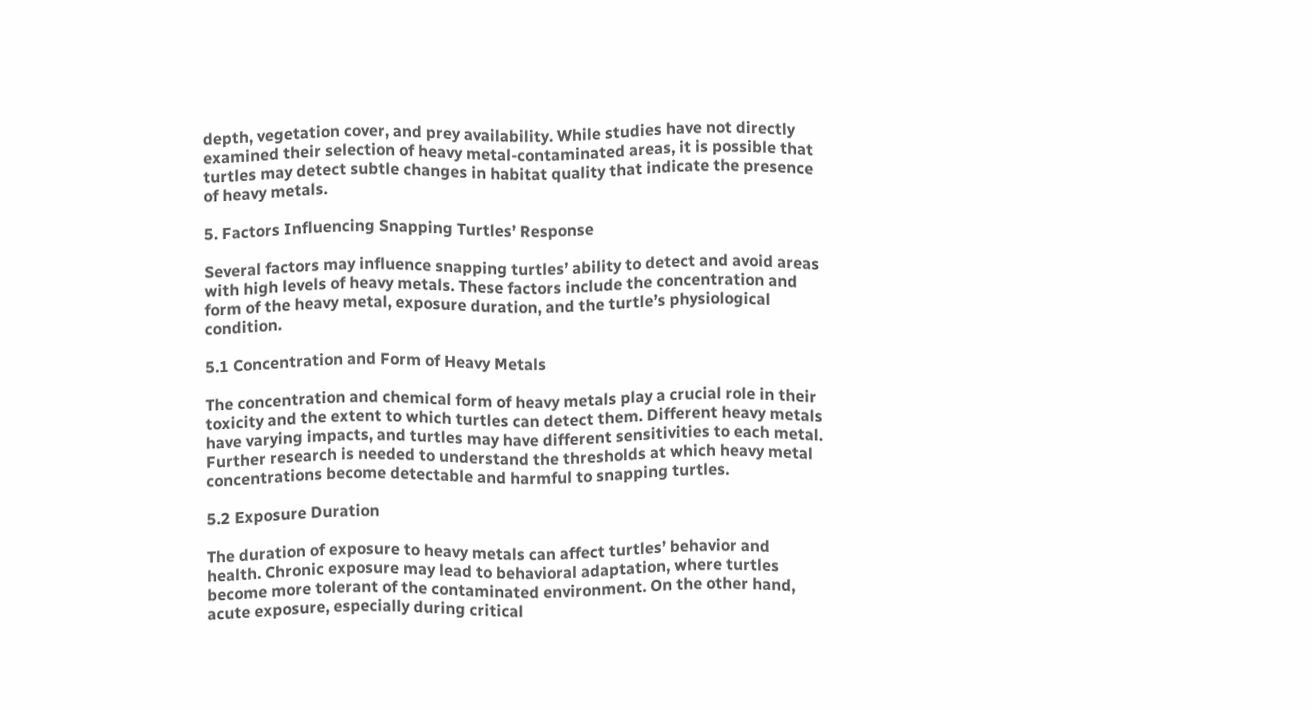depth, vegetation cover, and prey availability. While studies have not directly examined their selection of heavy metal-contaminated areas, it is possible that turtles may detect subtle changes in habitat quality that indicate the presence of heavy metals.

5. Factors Influencing Snapping Turtles’ Response

Several factors may influence snapping turtles’ ability to detect and avoid areas with high levels of heavy metals. These factors include the concentration and form of the heavy metal, exposure duration, and the turtle’s physiological condition.

5.1 Concentration and Form of Heavy Metals

The concentration and chemical form of heavy metals play a crucial role in their toxicity and the extent to which turtles can detect them. Different heavy metals have varying impacts, and turtles may have different sensitivities to each metal. Further research is needed to understand the thresholds at which heavy metal concentrations become detectable and harmful to snapping turtles.

5.2 Exposure Duration

The duration of exposure to heavy metals can affect turtles’ behavior and health. Chronic exposure may lead to behavioral adaptation, where turtles become more tolerant of the contaminated environment. On the other hand, acute exposure, especially during critical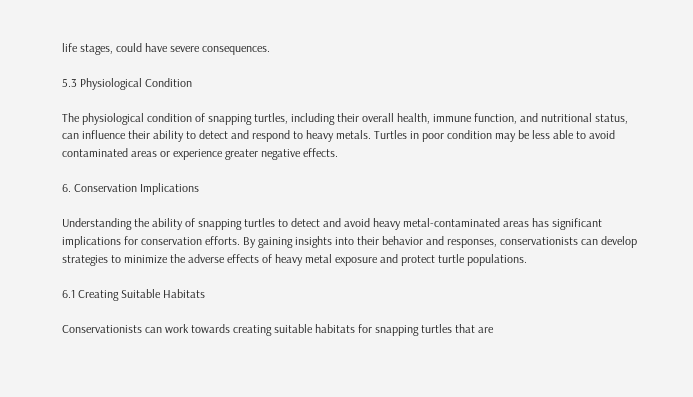life stages, could have severe consequences.

5.3 Physiological Condition

The physiological condition of snapping turtles, including their overall health, immune function, and nutritional status, can influence their ability to detect and respond to heavy metals. Turtles in poor condition may be less able to avoid contaminated areas or experience greater negative effects.

6. Conservation Implications

Understanding the ability of snapping turtles to detect and avoid heavy metal-contaminated areas has significant implications for conservation efforts. By gaining insights into their behavior and responses, conservationists can develop strategies to minimize the adverse effects of heavy metal exposure and protect turtle populations.

6.1 Creating Suitable Habitats

Conservationists can work towards creating suitable habitats for snapping turtles that are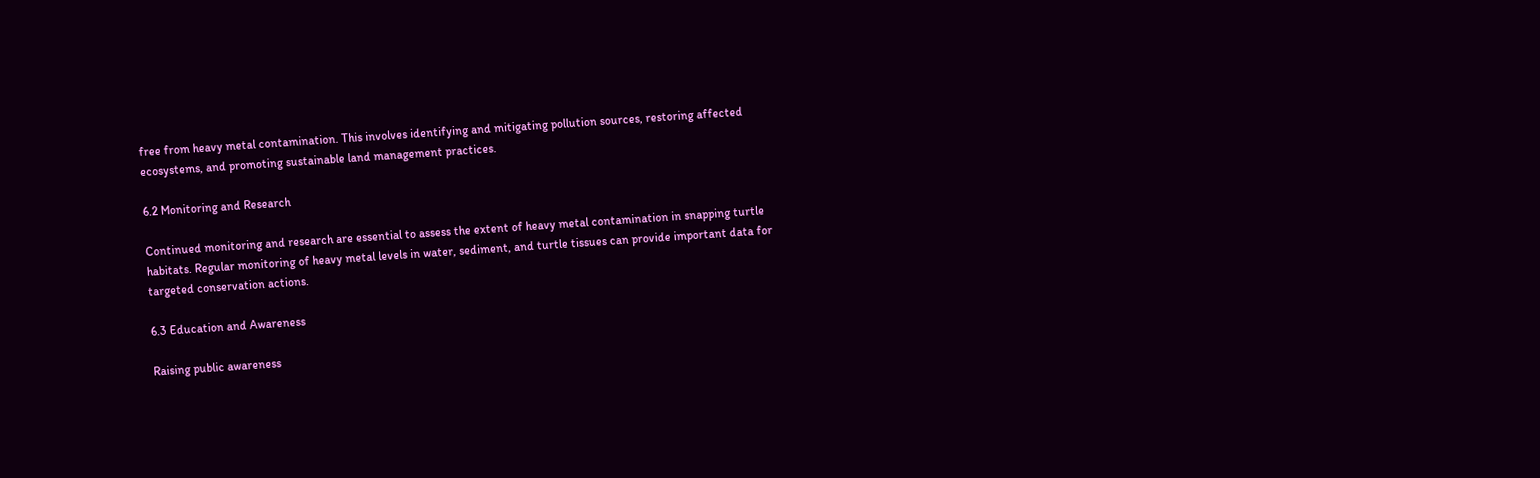free from heavy metal contamination. This involves identifying and mitigating pollution sources, restoring affected ecosystems, and promoting sustainable land management practices.

6.2 Monitoring and Research

Continued monitoring and research are essential to assess the extent of heavy metal contamination in snapping turtle habitats. Regular monitoring of heavy metal levels in water, sediment, and turtle tissues can provide important data for targeted conservation actions.

6.3 Education and Awareness

Raising public awareness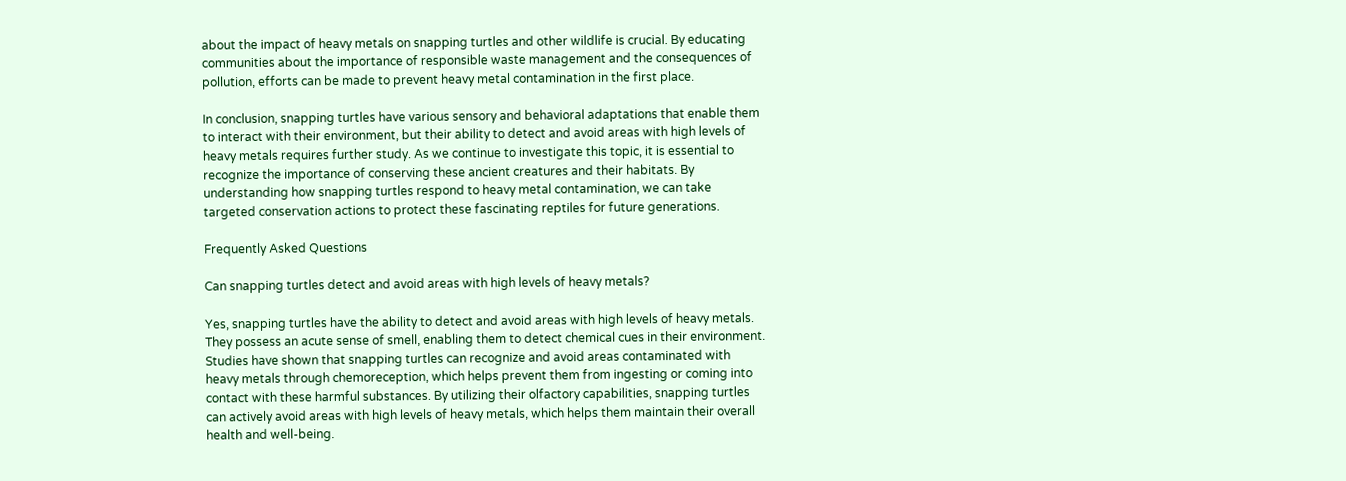about the impact of heavy metals on snapping turtles and other wildlife is crucial. By educating communities about the importance of responsible waste management and the consequences of pollution, efforts can be made to prevent heavy metal contamination in the first place.

In conclusion, snapping turtles have various sensory and behavioral adaptations that enable them to interact with their environment, but their ability to detect and avoid areas with high levels of heavy metals requires further study. As we continue to investigate this topic, it is essential to recognize the importance of conserving these ancient creatures and their habitats. By understanding how snapping turtles respond to heavy metal contamination, we can take targeted conservation actions to protect these fascinating reptiles for future generations.

Frequently Asked Questions

Can snapping turtles detect and avoid areas with high levels of heavy metals?

Yes, snapping turtles have the ability to detect and avoid areas with high levels of heavy metals. They possess an acute sense of smell, enabling them to detect chemical cues in their environment. Studies have shown that snapping turtles can recognize and avoid areas contaminated with heavy metals through chemoreception, which helps prevent them from ingesting or coming into contact with these harmful substances. By utilizing their olfactory capabilities, snapping turtles can actively avoid areas with high levels of heavy metals, which helps them maintain their overall health and well-being.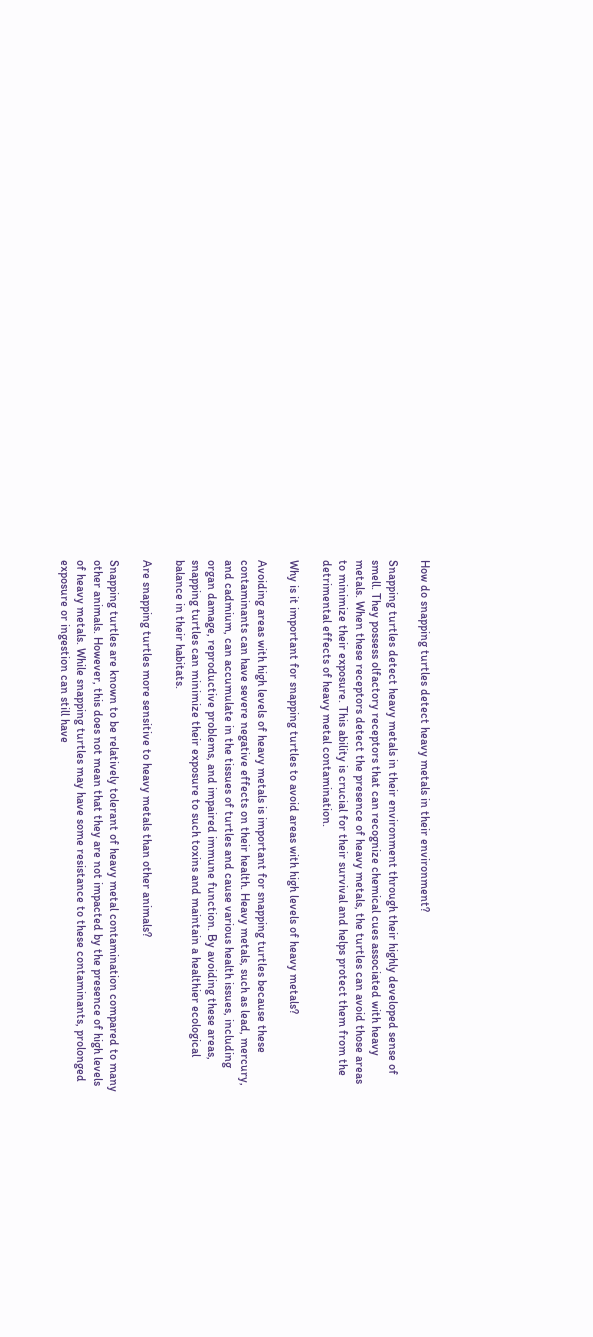How do snapping turtles detect heavy metals in their environment?

Snapping turtles detect heavy metals in their environment through their highly developed sense of smell. They possess olfactory receptors that can recognize chemical cues associated with heavy metals. When these receptors detect the presence of heavy metals, the turtles can avoid those areas to minimize their exposure. This ability is crucial for their survival and helps protect them from the detrimental effects of heavy metal contamination.

Why is it important for snapping turtles to avoid areas with high levels of heavy metals?

Avoiding areas with high levels of heavy metals is important for snapping turtles because these contaminants can have severe negative effects on their health. Heavy metals, such as lead, mercury, and cadmium, can accumulate in the tissues of turtles and cause various health issues, including organ damage, reproductive problems, and impaired immune function. By avoiding these areas, snapping turtles can minimize their exposure to such toxins and maintain a healthier ecological balance in their habitats.

Are snapping turtles more sensitive to heavy metals than other animals?

Snapping turtles are known to be relatively tolerant of heavy metal contamination compared to many other animals. However, this does not mean that they are not impacted by the presence of high levels of heavy metals. While snapping turtles may have some resistance to these contaminants, prolonged exposure or ingestion can still have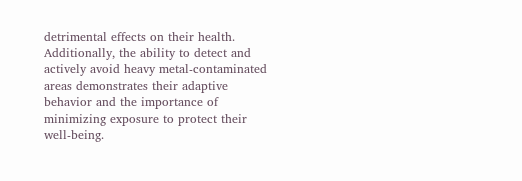detrimental effects on their health. Additionally, the ability to detect and actively avoid heavy metal-contaminated areas demonstrates their adaptive behavior and the importance of minimizing exposure to protect their well-being.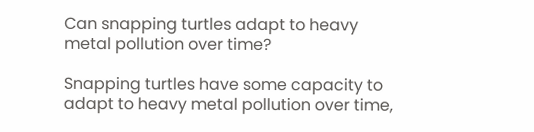Can snapping turtles adapt to heavy metal pollution over time?

Snapping turtles have some capacity to adapt to heavy metal pollution over time,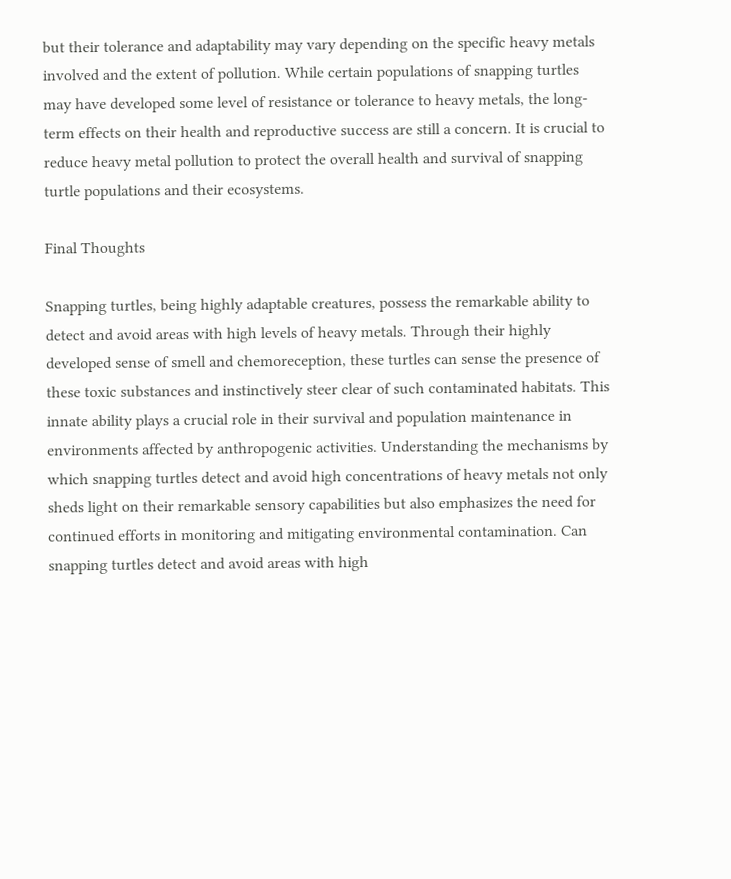but their tolerance and adaptability may vary depending on the specific heavy metals involved and the extent of pollution. While certain populations of snapping turtles may have developed some level of resistance or tolerance to heavy metals, the long-term effects on their health and reproductive success are still a concern. It is crucial to reduce heavy metal pollution to protect the overall health and survival of snapping turtle populations and their ecosystems.

Final Thoughts

Snapping turtles, being highly adaptable creatures, possess the remarkable ability to detect and avoid areas with high levels of heavy metals. Through their highly developed sense of smell and chemoreception, these turtles can sense the presence of these toxic substances and instinctively steer clear of such contaminated habitats. This innate ability plays a crucial role in their survival and population maintenance in environments affected by anthropogenic activities. Understanding the mechanisms by which snapping turtles detect and avoid high concentrations of heavy metals not only sheds light on their remarkable sensory capabilities but also emphasizes the need for continued efforts in monitoring and mitigating environmental contamination. Can snapping turtles detect and avoid areas with high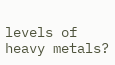levels of heavy metals?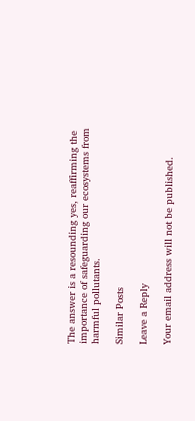The answer is a resounding yes, reaffirming the importance of safeguarding our ecosystems from harmful pollutants.

Similar Posts

Leave a Reply

Your email address will not be published.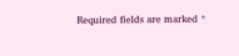Required fields are marked *